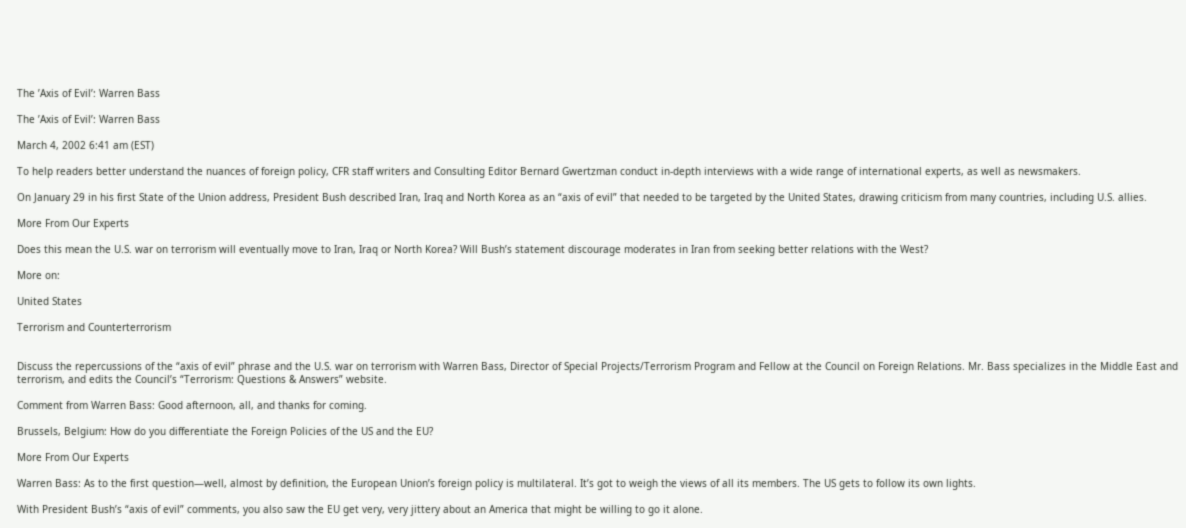The ’Axis of Evil’: Warren Bass

The ’Axis of Evil’: Warren Bass

March 4, 2002 6:41 am (EST)

To help readers better understand the nuances of foreign policy, CFR staff writers and Consulting Editor Bernard Gwertzman conduct in-depth interviews with a wide range of international experts, as well as newsmakers.

On January 29 in his first State of the Union address, President Bush described Iran, Iraq and North Korea as an “axis of evil” that needed to be targeted by the United States, drawing criticism from many countries, including U.S. allies.

More From Our Experts

Does this mean the U.S. war on terrorism will eventually move to Iran, Iraq or North Korea? Will Bush’s statement discourage moderates in Iran from seeking better relations with the West?

More on:

United States

Terrorism and Counterterrorism


Discuss the repercussions of the “axis of evil” phrase and the U.S. war on terrorism with Warren Bass, Director of Special Projects/Terrorism Program and Fellow at the Council on Foreign Relations. Mr. Bass specializes in the Middle East and terrorism, and edits the Council’s “Terrorism: Questions & Answers” website.

Comment from Warren Bass: Good afternoon, all, and thanks for coming.

Brussels, Belgium: How do you differentiate the Foreign Policies of the US and the EU?

More From Our Experts

Warren Bass: As to the first question—well, almost by definition, the European Union’s foreign policy is multilateral. It’s got to weigh the views of all its members. The US gets to follow its own lights.

With President Bush’s “axis of evil” comments, you also saw the EU get very, very jittery about an America that might be willing to go it alone.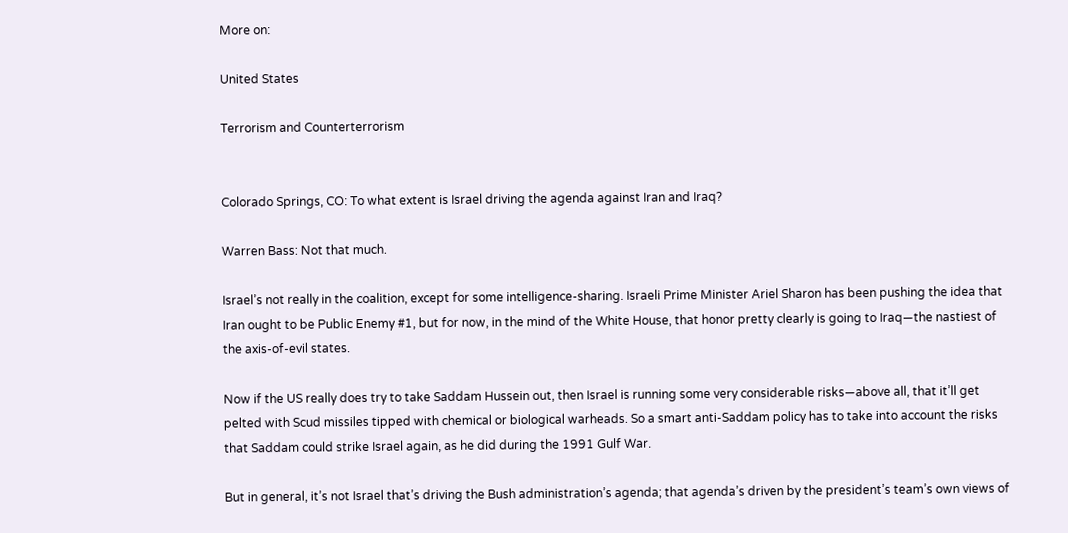More on:

United States

Terrorism and Counterterrorism


Colorado Springs, CO: To what extent is Israel driving the agenda against Iran and Iraq?

Warren Bass: Not that much.

Israel’s not really in the coalition, except for some intelligence-sharing. Israeli Prime Minister Ariel Sharon has been pushing the idea that Iran ought to be Public Enemy #1, but for now, in the mind of the White House, that honor pretty clearly is going to Iraq—the nastiest of the axis-of-evil states.

Now if the US really does try to take Saddam Hussein out, then Israel is running some very considerable risks—above all, that it’ll get pelted with Scud missiles tipped with chemical or biological warheads. So a smart anti-Saddam policy has to take into account the risks that Saddam could strike Israel again, as he did during the 1991 Gulf War.

But in general, it’s not Israel that’s driving the Bush administration’s agenda; that agenda’s driven by the president’s team’s own views of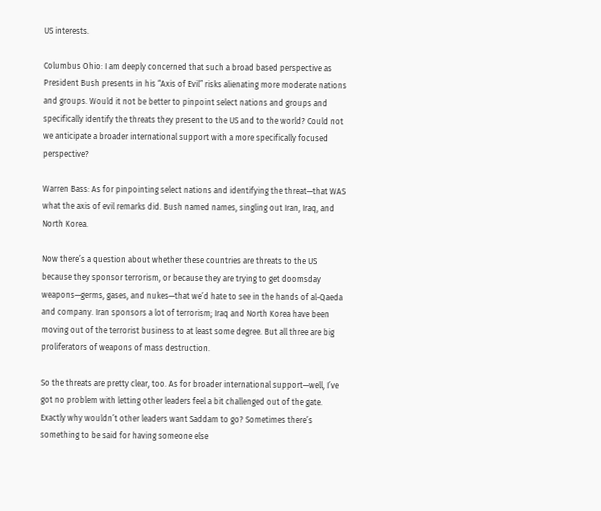US interests.

Columbus Ohio: I am deeply concerned that such a broad based perspective as President Bush presents in his “Axis of Evil” risks alienating more moderate nations and groups. Would it not be better to pinpoint select nations and groups and specifically identify the threats they present to the US and to the world? Could not we anticipate a broader international support with a more specifically focused perspective?

Warren Bass: As for pinpointing select nations and identifying the threat—that WAS what the axis of evil remarks did. Bush named names, singling out Iran, Iraq, and North Korea.

Now there’s a question about whether these countries are threats to the US because they sponsor terrorism, or because they are trying to get doomsday weapons—germs, gases, and nukes—that we’d hate to see in the hands of al-Qaeda and company. Iran sponsors a lot of terrorism; Iraq and North Korea have been moving out of the terrorist business to at least some degree. But all three are big proliferators of weapons of mass destruction.

So the threats are pretty clear, too. As for broader international support—well, I’ve got no problem with letting other leaders feel a bit challenged out of the gate. Exactly why wouldn’t other leaders want Saddam to go? Sometimes there’s something to be said for having someone else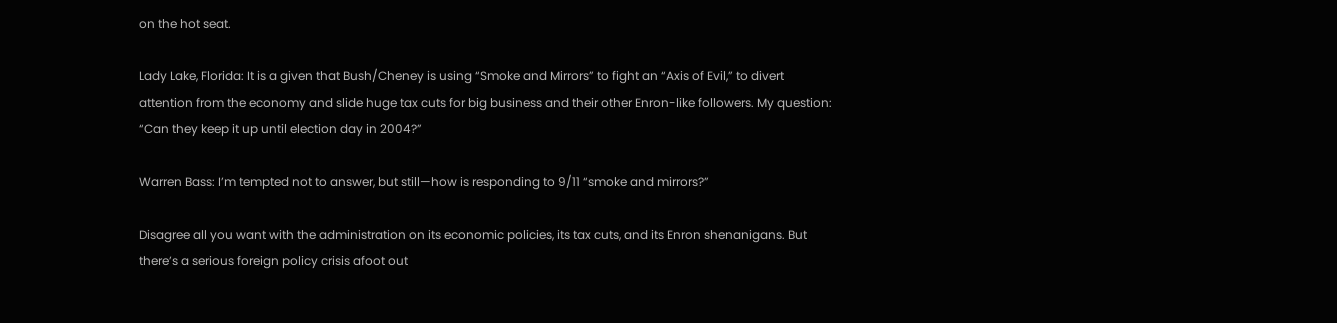on the hot seat.

Lady Lake, Florida: It is a given that Bush/Cheney is using “Smoke and Mirrors” to fight an “Axis of Evil,” to divert attention from the economy and slide huge tax cuts for big business and their other Enron-like followers. My question: “Can they keep it up until election day in 2004?”

Warren Bass: I’m tempted not to answer, but still—how is responding to 9/11 “smoke and mirrors?”

Disagree all you want with the administration on its economic policies, its tax cuts, and its Enron shenanigans. But there’s a serious foreign policy crisis afoot out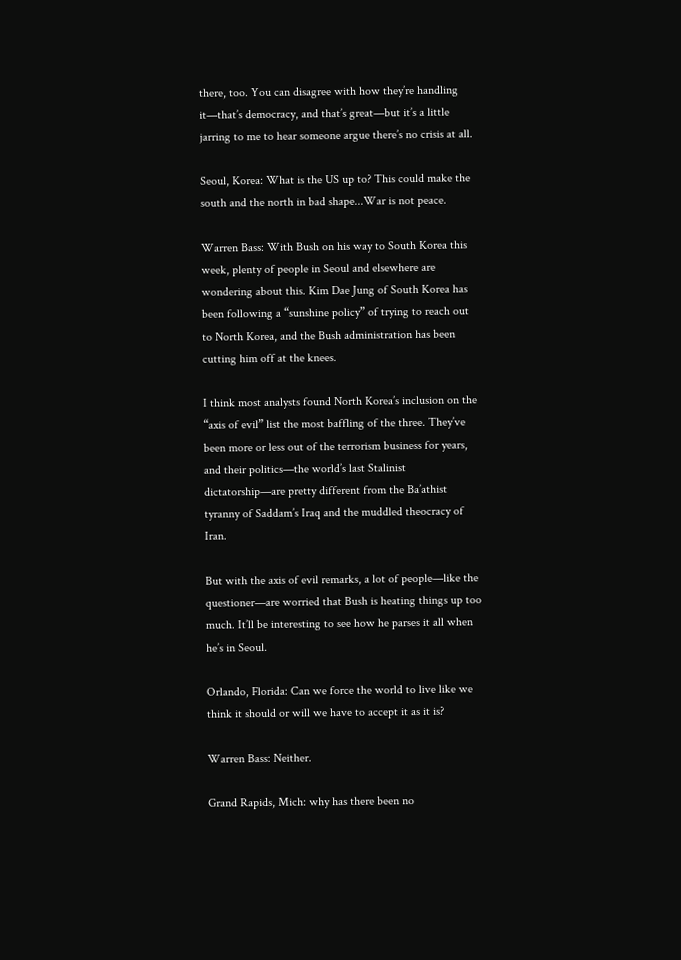there, too. You can disagree with how they’re handling it—that’s democracy, and that’s great—but it’s a little jarring to me to hear someone argue there’s no crisis at all.

Seoul, Korea: What is the US up to? This could make the south and the north in bad shape...War is not peace.

Warren Bass: With Bush on his way to South Korea this week, plenty of people in Seoul and elsewhere are wondering about this. Kim Dae Jung of South Korea has been following a “sunshine policy” of trying to reach out to North Korea, and the Bush administration has been cutting him off at the knees.

I think most analysts found North Korea’s inclusion on the “axis of evil” list the most baffling of the three. They’ve been more or less out of the terrorism business for years, and their politics—the world’s last Stalinist dictatorship—are pretty different from the Ba’athist tyranny of Saddam’s Iraq and the muddled theocracy of Iran.

But with the axis of evil remarks, a lot of people—like the questioner—are worried that Bush is heating things up too much. It’ll be interesting to see how he parses it all when he’s in Seoul.

Orlando, Florida: Can we force the world to live like we think it should or will we have to accept it as it is?

Warren Bass: Neither.

Grand Rapids, Mich: why has there been no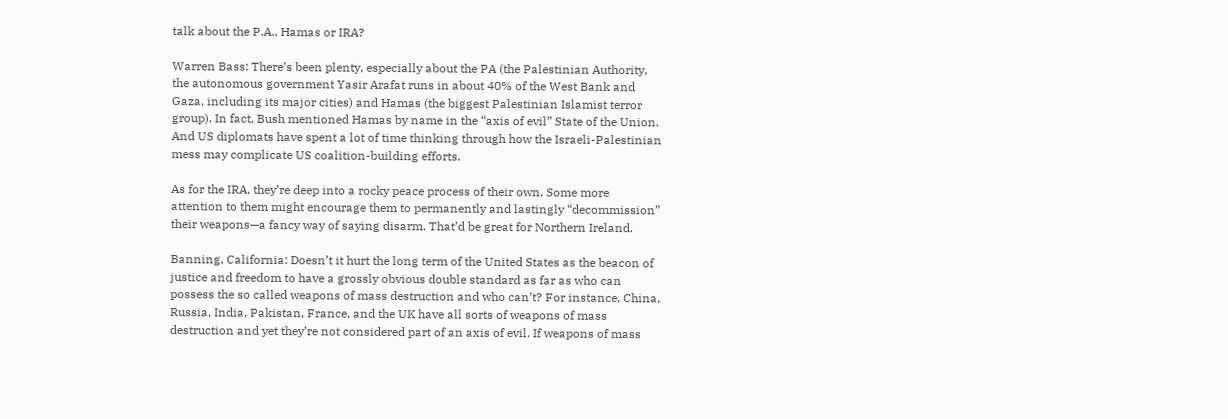talk about the P.A., Hamas or IRA?

Warren Bass: There’s been plenty, especially about the PA (the Palestinian Authority, the autonomous government Yasir Arafat runs in about 40% of the West Bank and Gaza, including its major cities) and Hamas (the biggest Palestinian Islamist terror group). In fact, Bush mentioned Hamas by name in the “axis of evil” State of the Union. And US diplomats have spent a lot of time thinking through how the Israeli-Palestinian mess may complicate US coalition-building efforts.

As for the IRA, they’re deep into a rocky peace process of their own. Some more attention to them might encourage them to permanently and lastingly “decommission” their weapons—a fancy way of saying disarm. That’d be great for Northern Ireland.

Banning, California: Doesn’t it hurt the long term of the United States as the beacon of justice and freedom to have a grossly obvious double standard as far as who can possess the so called weapons of mass destruction and who can’t? For instance, China, Russia, India, Pakistan, France, and the UK have all sorts of weapons of mass destruction and yet they’re not considered part of an axis of evil. If weapons of mass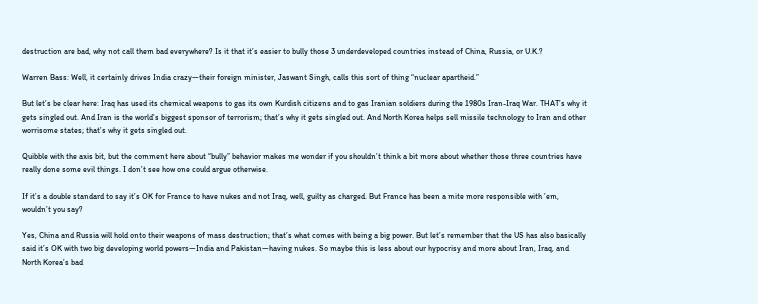destruction are bad, why not call them bad everywhere? Is it that it’s easier to bully those 3 underdeveloped countries instead of China, Russia, or U.K.?

Warren Bass: Well, it certainly drives India crazy—their foreign minister, Jaswant Singh, calls this sort of thing “nuclear apartheid.”

But let’s be clear here: Iraq has used its chemical weapons to gas its own Kurdish citizens and to gas Iranian soldiers during the 1980s Iran-Iraq War. THAT’s why it gets singled out. And Iran is the world’s biggest sponsor of terrorism; that’s why it gets singled out. And North Korea helps sell missile technology to Iran and other worrisome states; that’s why it gets singled out.

Quibble with the axis bit, but the comment here about “bully” behavior makes me wonder if you shouldn’t think a bit more about whether those three countries have really done some evil things. I don’t see how one could argue otherwise.

If it’s a double standard to say it’s OK for France to have nukes and not Iraq, well, guilty as charged. But France has been a mite more responsible with ’em, wouldn’t you say?

Yes, China and Russia will hold onto their weapons of mass destruction; that’s what comes with being a big power. But let’s remember that the US has also basically said it’s OK with two big developing world powers—India and Pakistan—having nukes. So maybe this is less about our hypocrisy and more about Iran, Iraq, and North Korea’s bad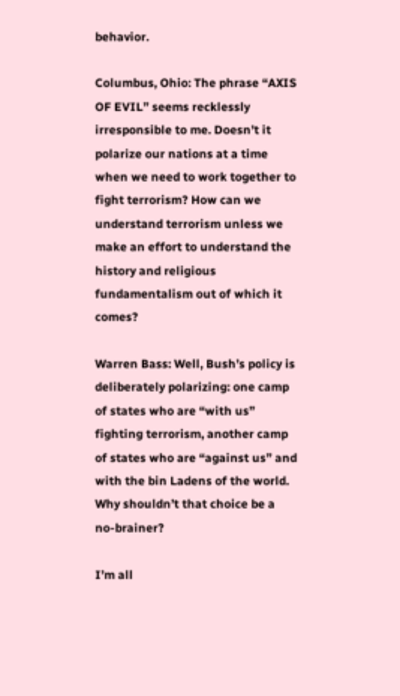behavior.

Columbus, Ohio: The phrase “AXIS OF EVIL” seems recklessly irresponsible to me. Doesn’t it polarize our nations at a time when we need to work together to fight terrorism? How can we understand terrorism unless we make an effort to understand the history and religious fundamentalism out of which it comes?

Warren Bass: Well, Bush’s policy is deliberately polarizing: one camp of states who are “with us” fighting terrorism, another camp of states who are “against us” and with the bin Ladens of the world. Why shouldn’t that choice be a no-brainer?

I’m all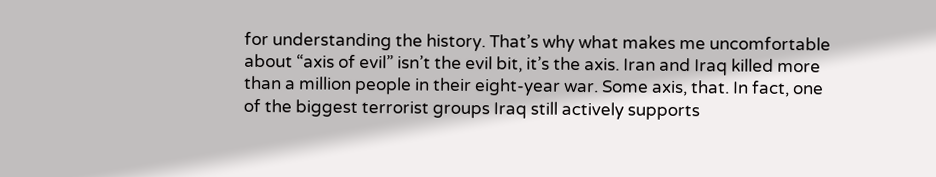for understanding the history. That’s why what makes me uncomfortable about “axis of evil” isn’t the evil bit, it’s the axis. Iran and Iraq killed more than a million people in their eight-year war. Some axis, that. In fact, one of the biggest terrorist groups Iraq still actively supports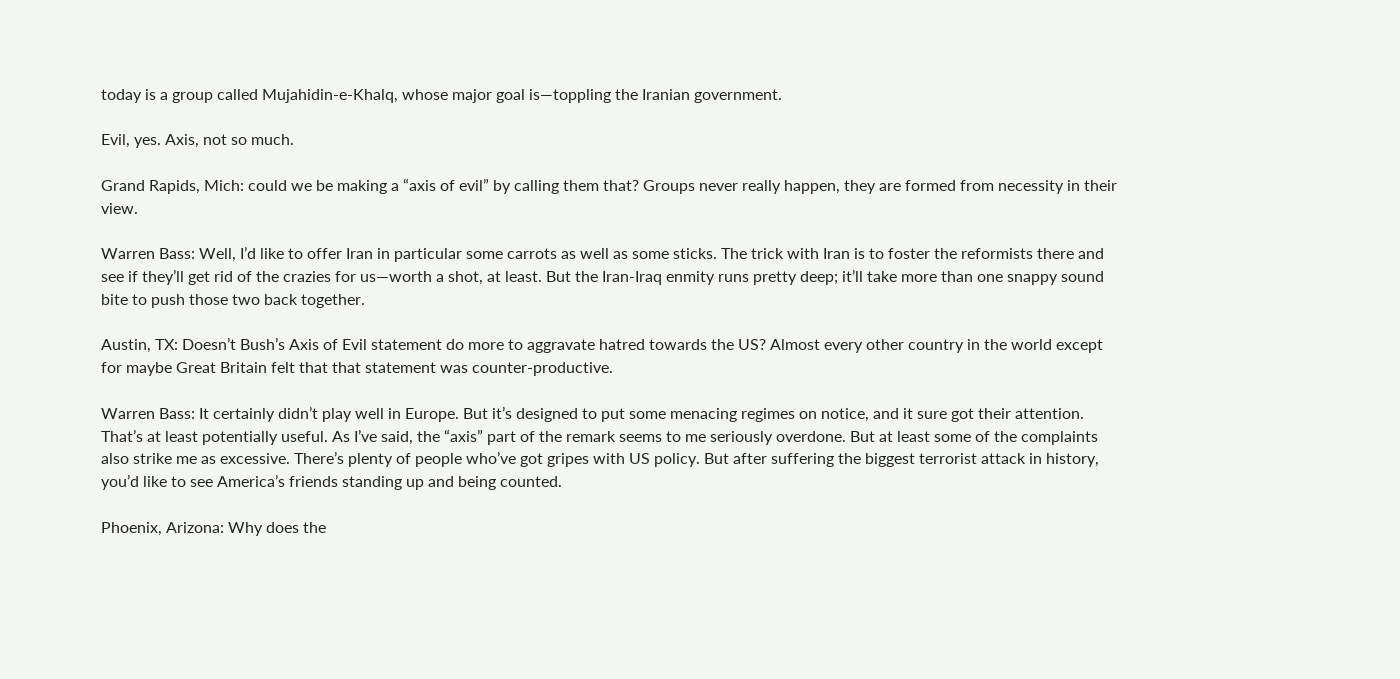today is a group called Mujahidin-e-Khalq, whose major goal is—toppling the Iranian government.

Evil, yes. Axis, not so much.

Grand Rapids, Mich: could we be making a “axis of evil” by calling them that? Groups never really happen, they are formed from necessity in their view.

Warren Bass: Well, I’d like to offer Iran in particular some carrots as well as some sticks. The trick with Iran is to foster the reformists there and see if they’ll get rid of the crazies for us—worth a shot, at least. But the Iran-Iraq enmity runs pretty deep; it’ll take more than one snappy sound bite to push those two back together.

Austin, TX: Doesn’t Bush’s Axis of Evil statement do more to aggravate hatred towards the US? Almost every other country in the world except for maybe Great Britain felt that that statement was counter-productive.

Warren Bass: It certainly didn’t play well in Europe. But it’s designed to put some menacing regimes on notice, and it sure got their attention. That’s at least potentially useful. As I’ve said, the “axis” part of the remark seems to me seriously overdone. But at least some of the complaints also strike me as excessive. There’s plenty of people who’ve got gripes with US policy. But after suffering the biggest terrorist attack in history, you’d like to see America’s friends standing up and being counted.

Phoenix, Arizona: Why does the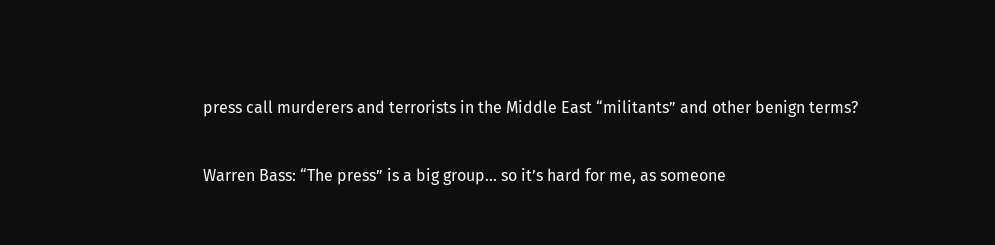press call murderers and terrorists in the Middle East “militants” and other benign terms?

Warren Bass: “The press” is a big group... so it’s hard for me, as someone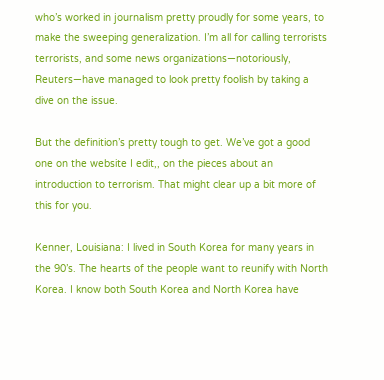who’s worked in journalism pretty proudly for some years, to make the sweeping generalization. I’m all for calling terrorists terrorists, and some news organizations—notoriously, Reuters—have managed to look pretty foolish by taking a dive on the issue.

But the definition’s pretty tough to get. We’ve got a good one on the website I edit,, on the pieces about an introduction to terrorism. That might clear up a bit more of this for you.

Kenner, Louisiana: I lived in South Korea for many years in the 90’s. The hearts of the people want to reunify with North Korea. I know both South Korea and North Korea have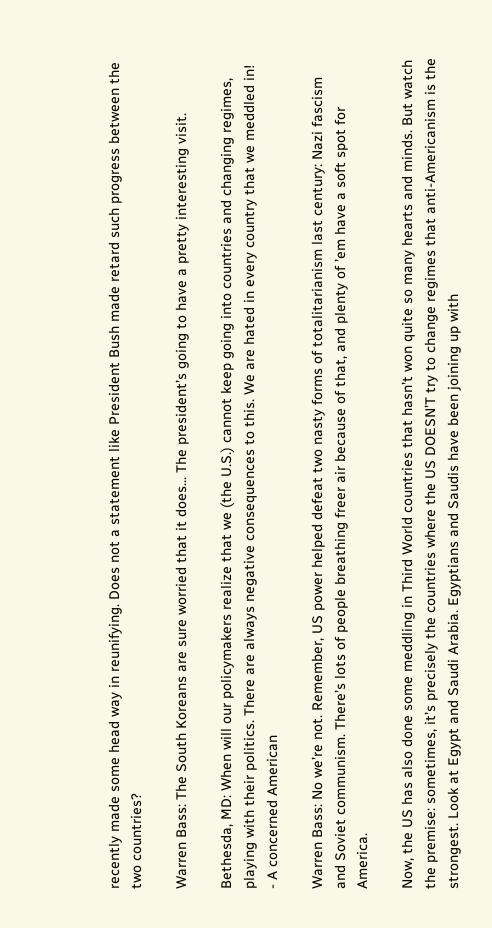recently made some head way in reunifying. Does not a statement like President Bush made retard such progress between the two countries?

Warren Bass: The South Koreans are sure worried that it does... The president’s going to have a pretty interesting visit.

Bethesda, MD: When will our policymakers realize that we (the U.S.) cannot keep going into countries and changing regimes, playing with their politics. There are always negative consequences to this. We are hated in every country that we meddled in! - A concerned American

Warren Bass: No we’re not. Remember, US power helped defeat two nasty forms of totalitarianism last century: Nazi fascism and Soviet communism. There’s lots of people breathing freer air because of that, and plenty of ’em have a soft spot for America.

Now, the US has also done some meddling in Third World countries that hasn’t won quite so many hearts and minds. But watch the premise: sometimes, it’s precisely the countries where the US DOESN’T try to change regimes that anti-Americanism is the strongest. Look at Egypt and Saudi Arabia. Egyptians and Saudis have been joining up with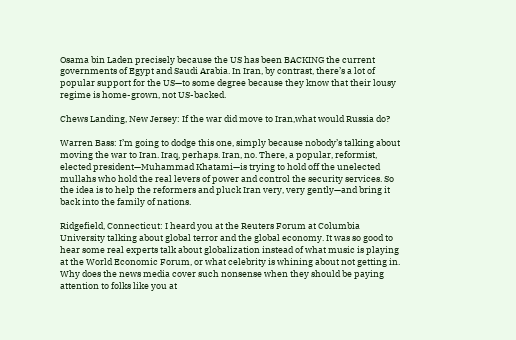Osama bin Laden precisely because the US has been BACKING the current governments of Egypt and Saudi Arabia. In Iran, by contrast, there’s a lot of popular support for the US—to some degree because they know that their lousy regime is home-grown, not US-backed.

Chews Landing, New Jersey: If the war did move to Iran,what would Russia do?

Warren Bass: I’m going to dodge this one, simply because nobody’s talking about moving the war to Iran. Iraq, perhaps. Iran, no. There, a popular, reformist, elected president—Muhammad Khatami—is trying to hold off the unelected mullahs who hold the real levers of power and control the security services. So the idea is to help the reformers and pluck Iran very, very gently—and bring it back into the family of nations.

Ridgefield, Connecticut: I heard you at the Reuters Forum at Columbia University talking about global terror and the global economy. It was so good to hear some real experts talk about globalization instead of what music is playing at the World Economic Forum, or what celebrity is whining about not getting in. Why does the news media cover such nonsense when they should be paying attention to folks like you at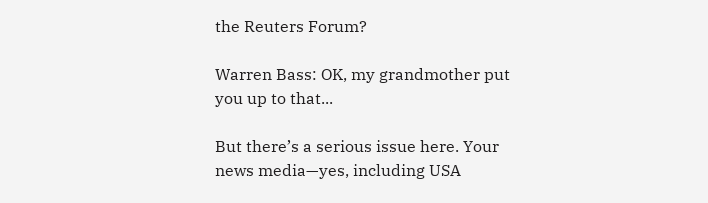the Reuters Forum?

Warren Bass: OK, my grandmother put you up to that...

But there’s a serious issue here. Your news media—yes, including USA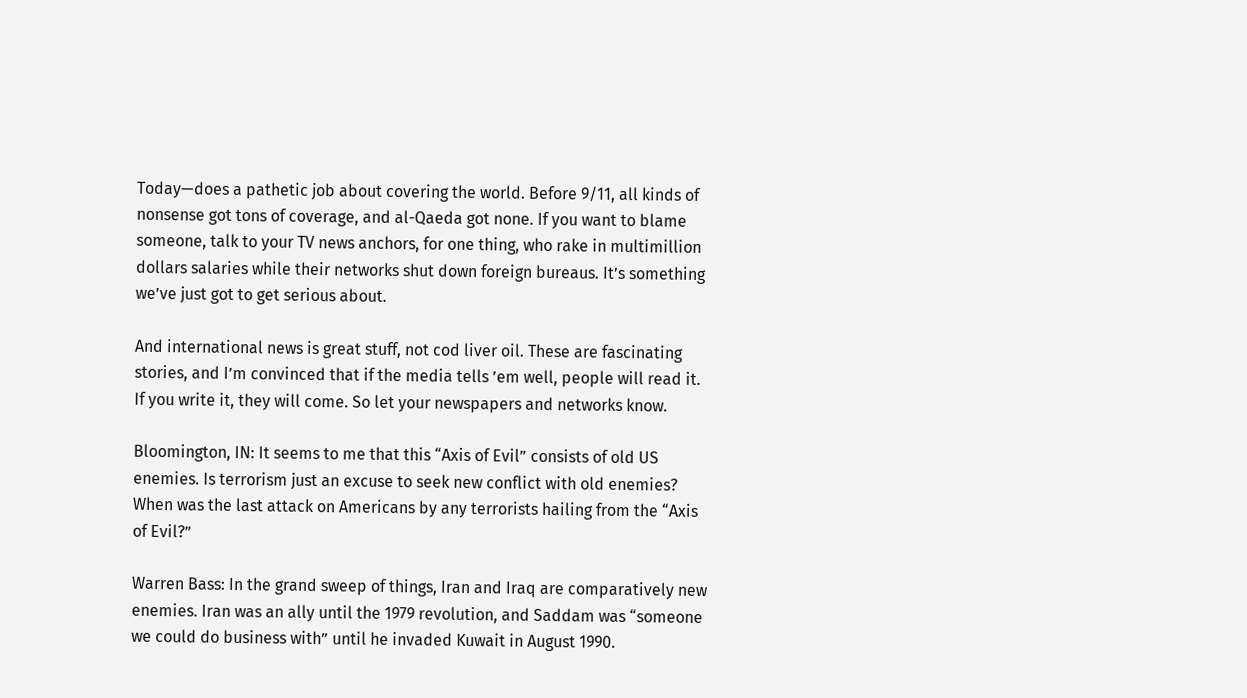Today—does a pathetic job about covering the world. Before 9/11, all kinds of nonsense got tons of coverage, and al-Qaeda got none. If you want to blame someone, talk to your TV news anchors, for one thing, who rake in multimillion dollars salaries while their networks shut down foreign bureaus. It’s something we’ve just got to get serious about.

And international news is great stuff, not cod liver oil. These are fascinating stories, and I’m convinced that if the media tells ’em well, people will read it. If you write it, they will come. So let your newspapers and networks know.

Bloomington, IN: It seems to me that this “Axis of Evil” consists of old US enemies. Is terrorism just an excuse to seek new conflict with old enemies? When was the last attack on Americans by any terrorists hailing from the “Axis of Evil?”

Warren Bass: In the grand sweep of things, Iran and Iraq are comparatively new enemies. Iran was an ally until the 1979 revolution, and Saddam was “someone we could do business with” until he invaded Kuwait in August 1990.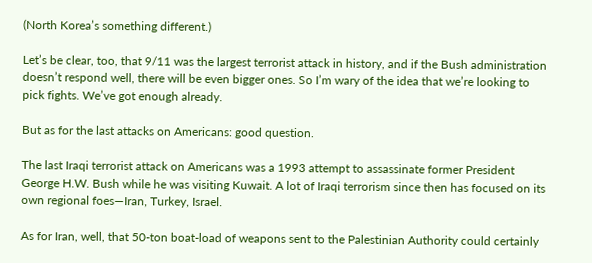(North Korea’s something different.)

Let’s be clear, too, that 9/11 was the largest terrorist attack in history, and if the Bush administration doesn’t respond well, there will be even bigger ones. So I’m wary of the idea that we’re looking to pick fights. We’ve got enough already.

But as for the last attacks on Americans: good question.

The last Iraqi terrorist attack on Americans was a 1993 attempt to assassinate former President George H.W. Bush while he was visiting Kuwait. A lot of Iraqi terrorism since then has focused on its own regional foes—Iran, Turkey, Israel.

As for Iran, well, that 50-ton boat-load of weapons sent to the Palestinian Authority could certainly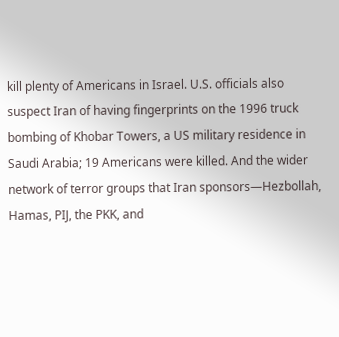kill plenty of Americans in Israel. U.S. officials also suspect Iran of having fingerprints on the 1996 truck bombing of Khobar Towers, a US military residence in Saudi Arabia; 19 Americans were killed. And the wider network of terror groups that Iran sponsors—Hezbollah, Hamas, PIJ, the PKK, and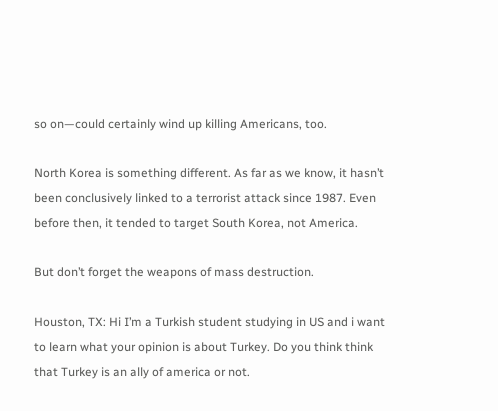so on—could certainly wind up killing Americans, too.

North Korea is something different. As far as we know, it hasn’t been conclusively linked to a terrorist attack since 1987. Even before then, it tended to target South Korea, not America.

But don’t forget the weapons of mass destruction.

Houston, TX: Hi I’m a Turkish student studying in US and i want to learn what your opinion is about Turkey. Do you think think that Turkey is an ally of america or not.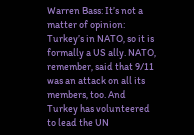Warren Bass: It’s not a matter of opinion: Turkey’s in NATO, so it is formally a US ally. NATO, remember, said that 9/11 was an attack on all its members, too. And Turkey has volunteered to lead the UN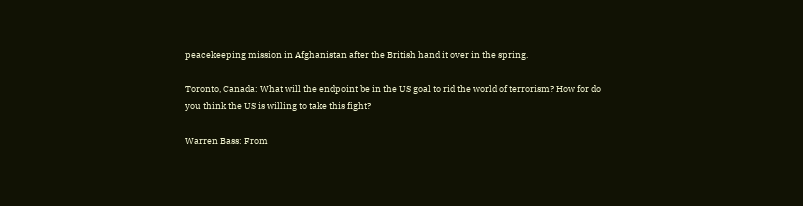peacekeeping mission in Afghanistan after the British hand it over in the spring.

Toronto, Canada: What will the endpoint be in the US goal to rid the world of terrorism? How for do you think the US is willing to take this fight?

Warren Bass: From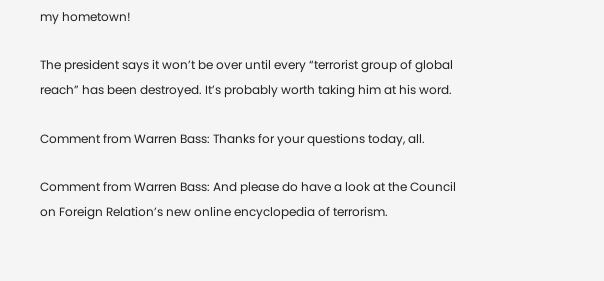my hometown!

The president says it won’t be over until every “terrorist group of global reach” has been destroyed. It’s probably worth taking him at his word.

Comment from Warren Bass: Thanks for your questions today, all.

Comment from Warren Bass: And please do have a look at the Council on Foreign Relation’s new online encyclopedia of terrorism.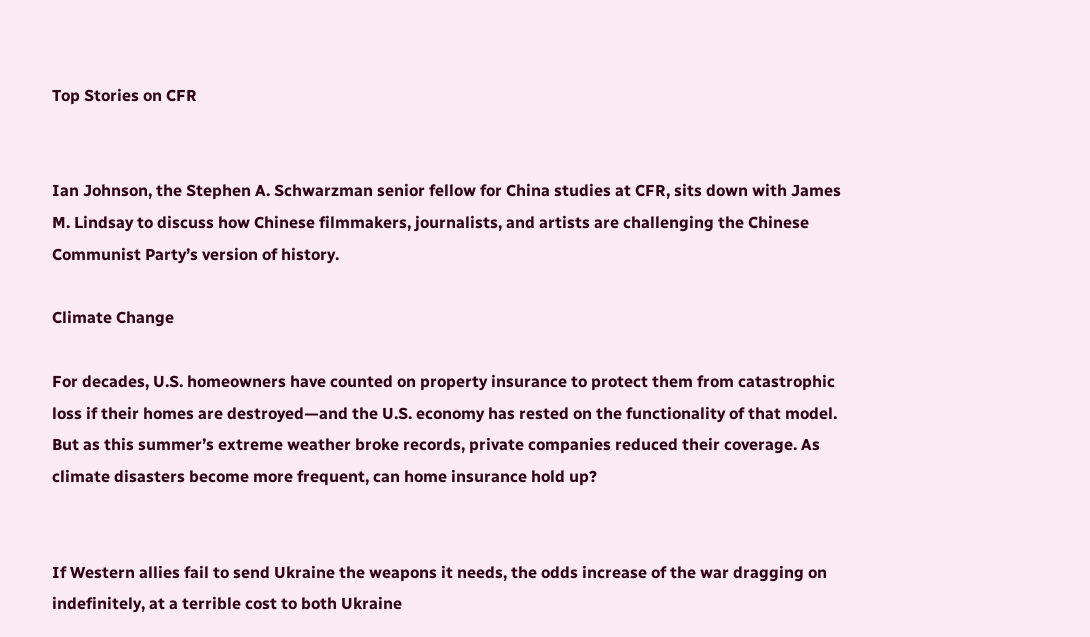Top Stories on CFR


Ian Johnson, the Stephen A. Schwarzman senior fellow for China studies at CFR, sits down with James M. Lindsay to discuss how Chinese filmmakers, journalists, and artists are challenging the Chinese Communist Party’s version of history.

Climate Change

For decades, U.S. homeowners have counted on property insurance to protect them from catastrophic loss if their homes are destroyed—and the U.S. economy has rested on the functionality of that model. But as this summer’s extreme weather broke records, private companies reduced their coverage. As climate disasters become more frequent, can home insurance hold up?


If Western allies fail to send Ukraine the weapons it needs, the odds increase of the war dragging on indefinitely, at a terrible cost to both Ukraine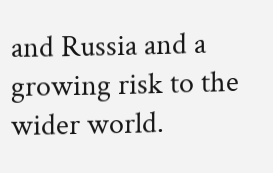and Russia and a growing risk to the wider world.